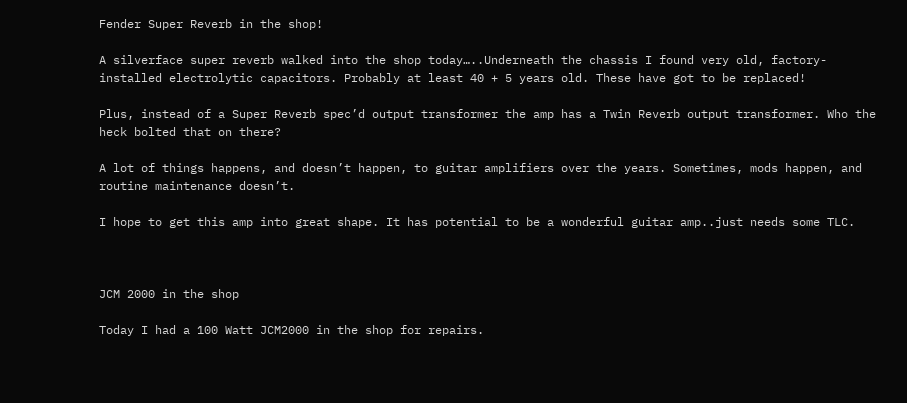Fender Super Reverb in the shop!

A silverface super reverb walked into the shop today…..Underneath the chassis I found very old, factory-installed electrolytic capacitors. Probably at least 40 + 5 years old. These have got to be replaced!

Plus, instead of a Super Reverb spec’d output transformer the amp has a Twin Reverb output transformer. Who the heck bolted that on there?

A lot of things happens, and doesn’t happen, to guitar amplifiers over the years. Sometimes, mods happen, and routine maintenance doesn’t.

I hope to get this amp into great shape. It has potential to be a wonderful guitar amp..just needs some TLC.



JCM 2000 in the shop

Today I had a 100 Watt JCM2000 in the shop for repairs.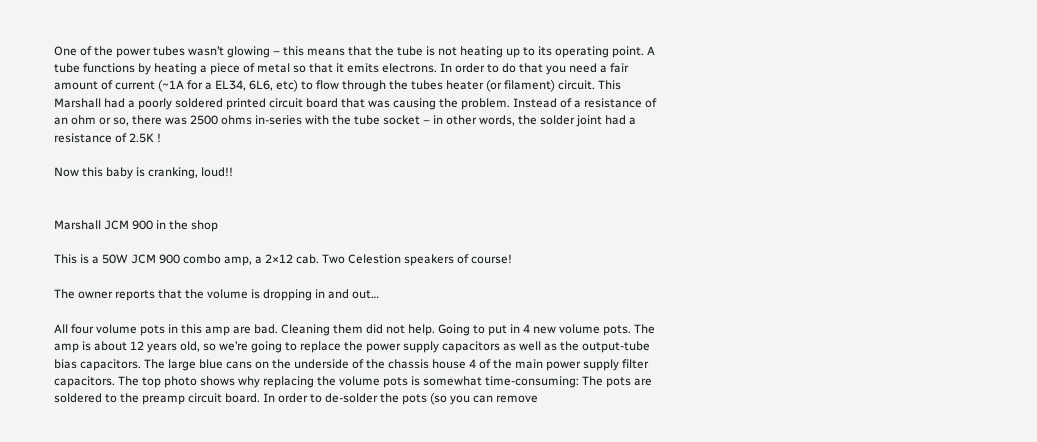One of the power tubes wasn’t glowing – this means that the tube is not heating up to its operating point. A tube functions by heating a piece of metal so that it emits electrons. In order to do that you need a fair amount of current (~1A for a EL34, 6L6, etc) to flow through the tubes heater (or filament) circuit. This Marshall had a poorly soldered printed circuit board that was causing the problem. Instead of a resistance of an ohm or so, there was 2500 ohms in-series with the tube socket – in other words, the solder joint had a resistance of 2.5K !

Now this baby is cranking, loud!!


Marshall JCM 900 in the shop

This is a 50W JCM 900 combo amp, a 2×12 cab. Two Celestion speakers of course!

The owner reports that the volume is dropping in and out…

All four volume pots in this amp are bad. Cleaning them did not help. Going to put in 4 new volume pots. The amp is about 12 years old, so we’re going to replace the power supply capacitors as well as the output-tube bias capacitors. The large blue cans on the underside of the chassis house 4 of the main power supply filter capacitors. The top photo shows why replacing the volume pots is somewhat time-consuming: The pots are soldered to the preamp circuit board. In order to de-solder the pots (so you can remove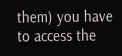them) you have to access the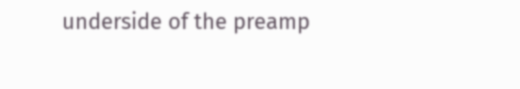underside of the preamp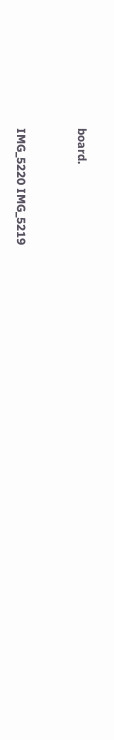board.


IMG_5220 IMG_5219